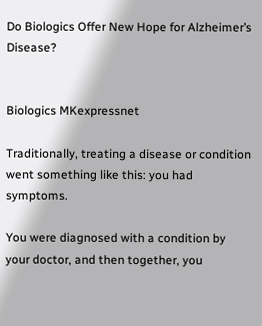Do Biologics Offer New Hope for Alzheimer’s Disease?


Biologics MKexpressnet

Traditionally, treating a disease or condition went something like this: you had symptoms.

You were diagnosed with a condition by your doctor, and then together, you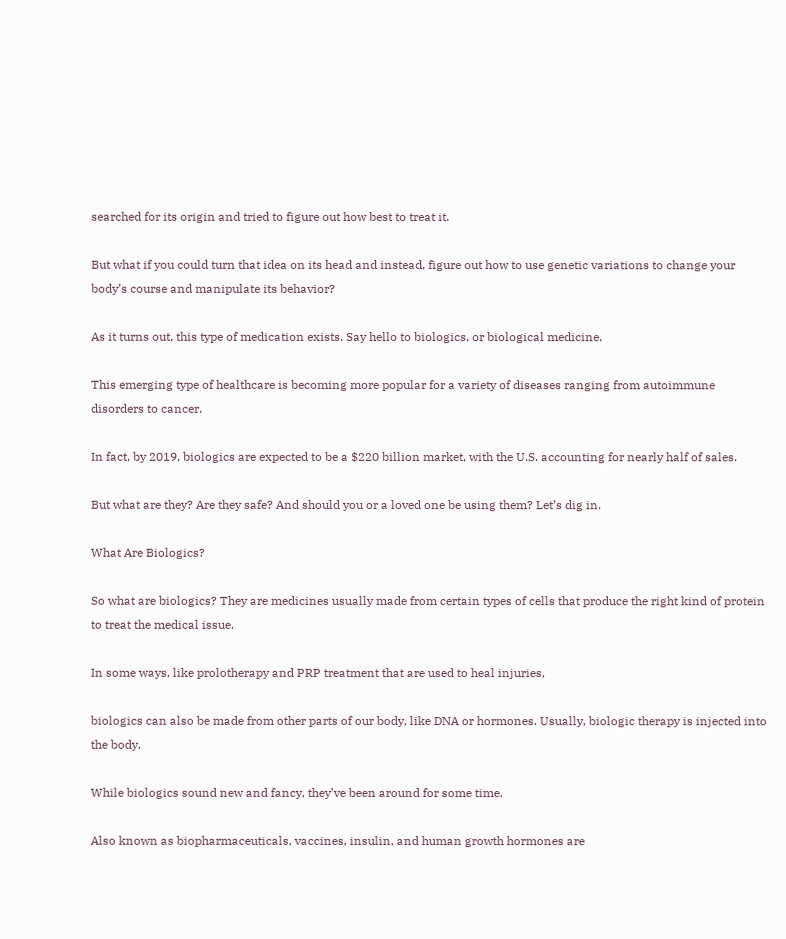searched for its origin and tried to figure out how best to treat it.

But what if you could turn that idea on its head and instead, figure out how to use genetic variations to change your body’s course and manipulate its behavior?

As it turns out, this type of medication exists. Say hello to biologics, or biological medicine.

This emerging type of healthcare is becoming more popular for a variety of diseases ranging from autoimmune disorders to cancer.

In fact, by 2019, biologics are expected to be a $220 billion market, with the U.S. accounting for nearly half of sales.

But what are they? Are they safe? And should you or a loved one be using them? Let’s dig in.

What Are Biologics?

So what are biologics? They are medicines usually made from certain types of cells that produce the right kind of protein to treat the medical issue.

In some ways, like prolotherapy and PRP treatment that are used to heal injuries,

biologics can also be made from other parts of our body, like DNA or hormones. Usually, biologic therapy is injected into the body.

While biologics sound new and fancy, they’ve been around for some time.

Also known as biopharmaceuticals, vaccines, insulin, and human growth hormones are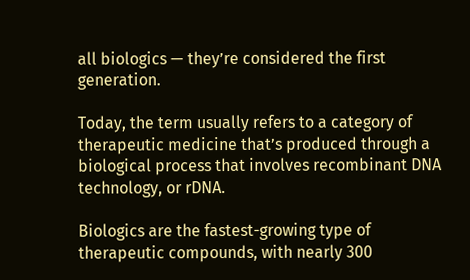all biologics — they’re considered the first generation.

Today, the term usually refers to a category of therapeutic medicine that’s produced through a biological process that involves recombinant DNA technology, or rDNA.

Biologics are the fastest-growing type of therapeutic compounds, with nearly 300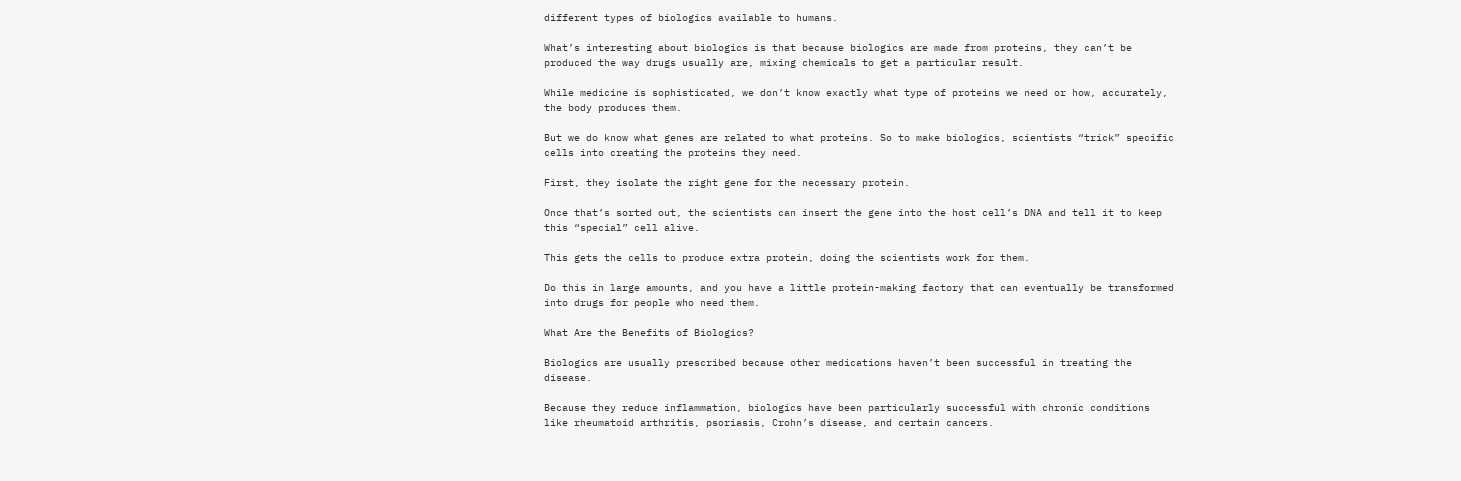different types of biologics available to humans.

What’s interesting about biologics is that because biologics are made from proteins, they can’t be produced the way drugs usually are, mixing chemicals to get a particular result.

While medicine is sophisticated, we don’t know exactly what type of proteins we need or how, accurately, the body produces them.

But we do know what genes are related to what proteins. So to make biologics, scientists “trick” specific cells into creating the proteins they need.

First, they isolate the right gene for the necessary protein.

Once that’s sorted out, the scientists can insert the gene into the host cell’s DNA and tell it to keep this “special” cell alive.

This gets the cells to produce extra protein, doing the scientists work for them.

Do this in large amounts, and you have a little protein-making factory that can eventually be transformed into drugs for people who need them.

What Are the Benefits of Biologics?

Biologics are usually prescribed because other medications haven’t been successful in treating the disease.

Because they reduce inflammation, biologics have been particularly successful with chronic conditions like rheumatoid arthritis, psoriasis, Crohn’s disease, and certain cancers.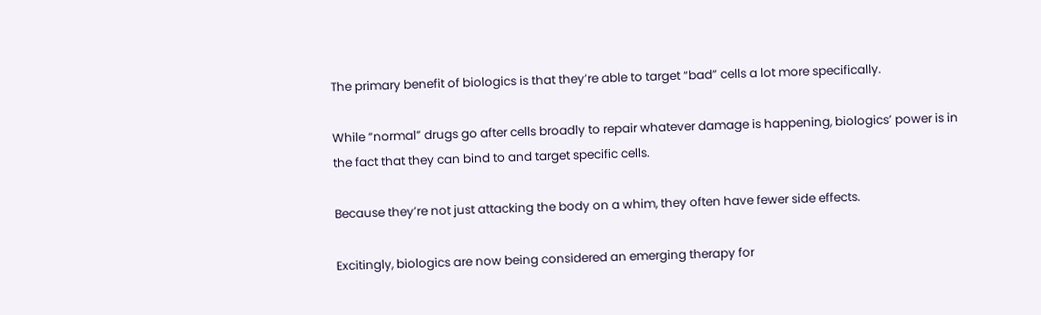The primary benefit of biologics is that they’re able to target “bad” cells a lot more specifically.

While “normal” drugs go after cells broadly to repair whatever damage is happening, biologics’ power is in the fact that they can bind to and target specific cells.

Because they’re not just attacking the body on a whim, they often have fewer side effects.

Excitingly, biologics are now being considered an emerging therapy for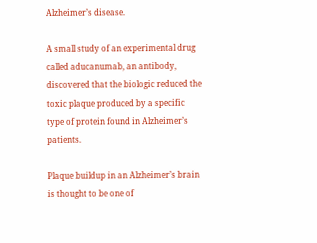Alzheimer’s disease.

A small study of an experimental drug called aducanumab, an antibody, discovered that the biologic reduced the toxic plaque produced by a specific type of protein found in Alzheimer’s patients.

Plaque buildup in an Alzheimer’s brain is thought to be one of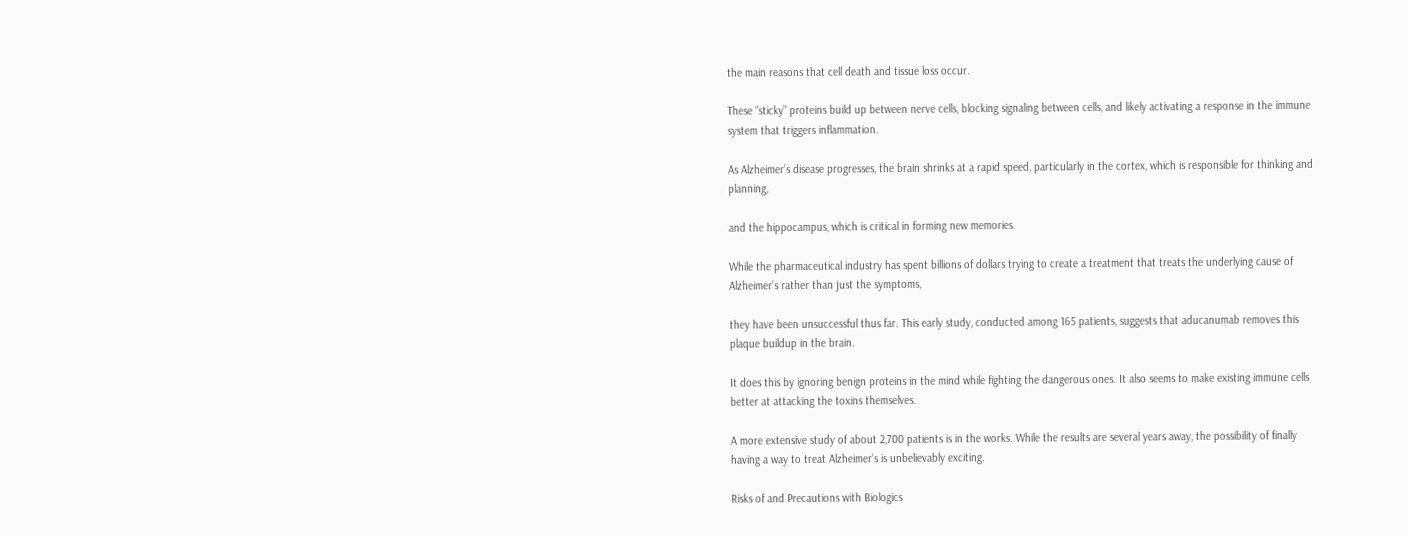the main reasons that cell death and tissue loss occur.

These “sticky” proteins build up between nerve cells, blocking signaling between cells, and likely activating a response in the immune system that triggers inflammation.

As Alzheimer’s disease progresses, the brain shrinks at a rapid speed, particularly in the cortex, which is responsible for thinking and planning,

and the hippocampus, which is critical in forming new memories.

While the pharmaceutical industry has spent billions of dollars trying to create a treatment that treats the underlying cause of Alzheimer’s rather than just the symptoms,

they have been unsuccessful thus far. This early study, conducted among 165 patients, suggests that aducanumab removes this plaque buildup in the brain.

It does this by ignoring benign proteins in the mind while fighting the dangerous ones. It also seems to make existing immune cells better at attacking the toxins themselves.

A more extensive study of about 2,700 patients is in the works. While the results are several years away, the possibility of finally having a way to treat Alzheimer’s is unbelievably exciting.

Risks of and Precautions with Biologics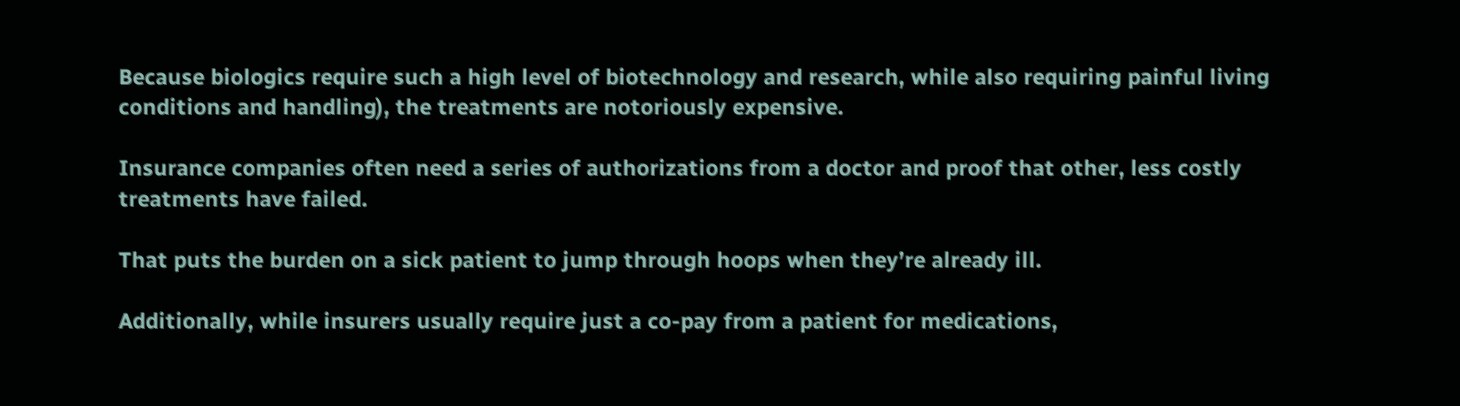Because biologics require such a high level of biotechnology and research, while also requiring painful living conditions and handling), the treatments are notoriously expensive.

Insurance companies often need a series of authorizations from a doctor and proof that other, less costly treatments have failed.

That puts the burden on a sick patient to jump through hoops when they’re already ill.

Additionally, while insurers usually require just a co-pay from a patient for medications,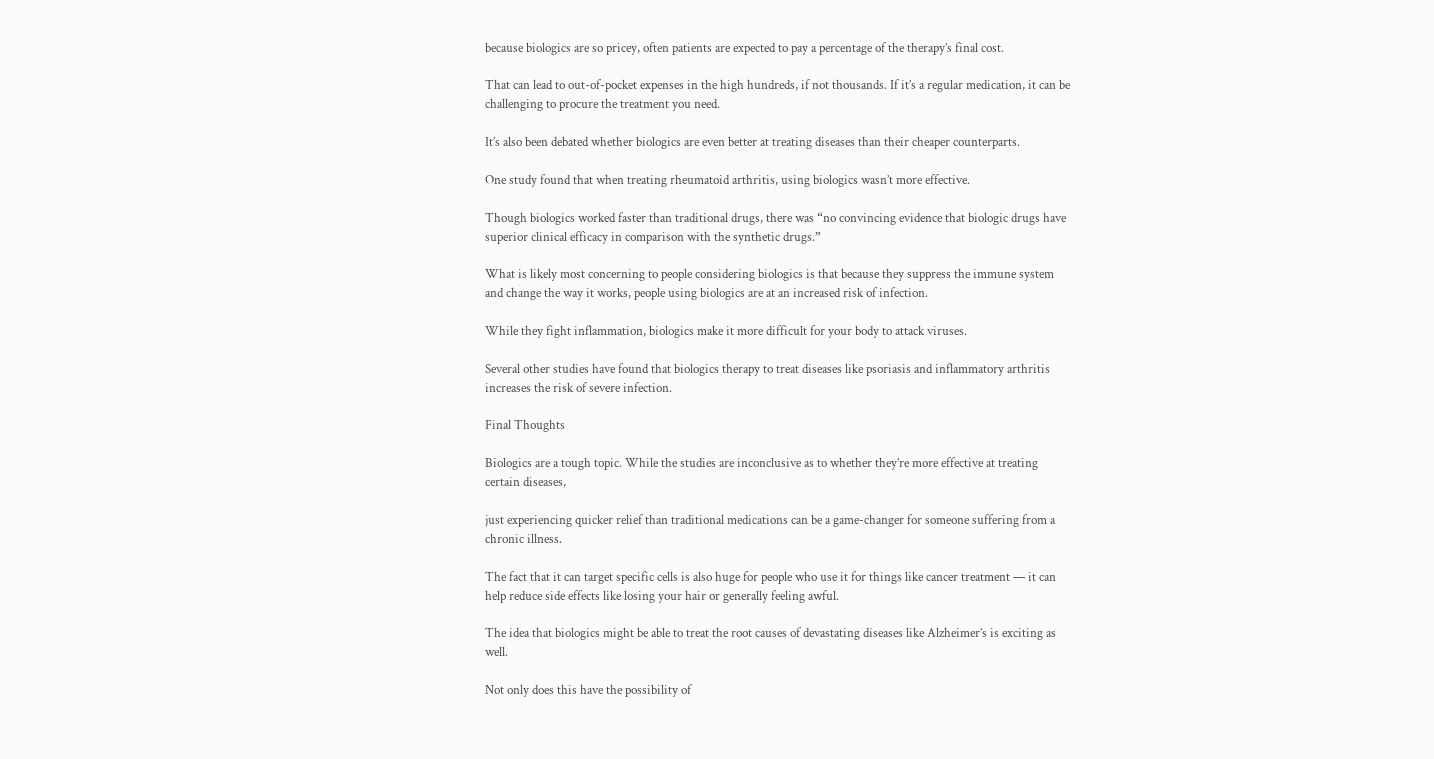because biologics are so pricey, often patients are expected to pay a percentage of the therapy’s final cost.

That can lead to out-of-pocket expenses in the high hundreds, if not thousands. If it’s a regular medication, it can be challenging to procure the treatment you need.

It’s also been debated whether biologics are even better at treating diseases than their cheaper counterparts.

One study found that when treating rheumatoid arthritis, using biologics wasn’t more effective.

Though biologics worked faster than traditional drugs, there was “no convincing evidence that biologic drugs have superior clinical efficacy in comparison with the synthetic drugs.”

What is likely most concerning to people considering biologics is that because they suppress the immune system and change the way it works, people using biologics are at an increased risk of infection.

While they fight inflammation, biologics make it more difficult for your body to attack viruses.

Several other studies have found that biologics therapy to treat diseases like psoriasis and inflammatory arthritis increases the risk of severe infection.

Final Thoughts

Biologics are a tough topic. While the studies are inconclusive as to whether they’re more effective at treating certain diseases,

just experiencing quicker relief than traditional medications can be a game-changer for someone suffering from a chronic illness.

The fact that it can target specific cells is also huge for people who use it for things like cancer treatment — it can help reduce side effects like losing your hair or generally feeling awful.

The idea that biologics might be able to treat the root causes of devastating diseases like Alzheimer’s is exciting as well.

Not only does this have the possibility of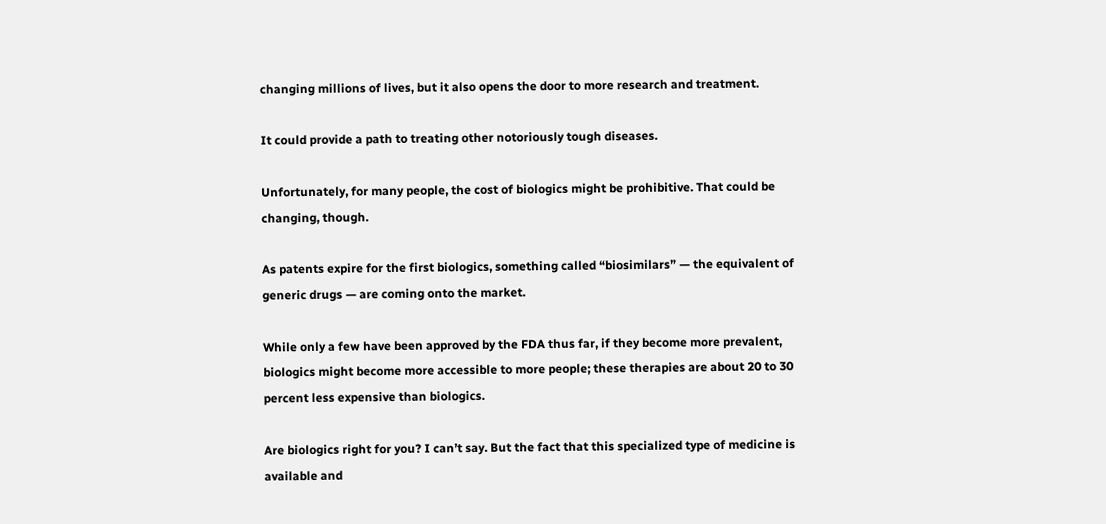changing millions of lives, but it also opens the door to more research and treatment.

It could provide a path to treating other notoriously tough diseases.

Unfortunately, for many people, the cost of biologics might be prohibitive. That could be changing, though.

As patents expire for the first biologics, something called “biosimilars” — the equivalent of generic drugs — are coming onto the market.

While only a few have been approved by the FDA thus far, if they become more prevalent, biologics might become more accessible to more people; these therapies are about 20 to 30 percent less expensive than biologics.

Are biologics right for you? I can’t say. But the fact that this specialized type of medicine is available and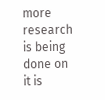more research is being done on it is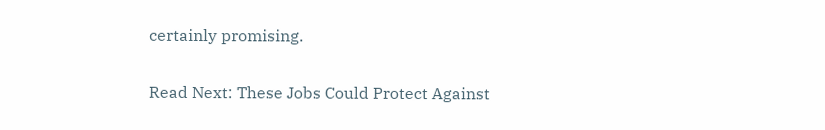certainly promising.

Read Next: These Jobs Could Protect Against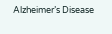Alzheimer’s Disease